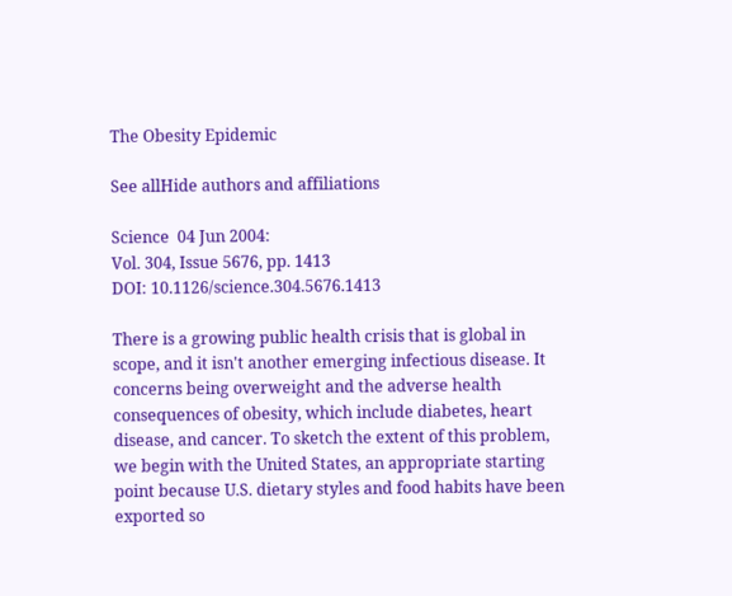The Obesity Epidemic

See allHide authors and affiliations

Science  04 Jun 2004:
Vol. 304, Issue 5676, pp. 1413
DOI: 10.1126/science.304.5676.1413

There is a growing public health crisis that is global in scope, and it isn't another emerging infectious disease. It concerns being overweight and the adverse health consequences of obesity, which include diabetes, heart disease, and cancer. To sketch the extent of this problem, we begin with the United States, an appropriate starting point because U.S. dietary styles and food habits have been exported so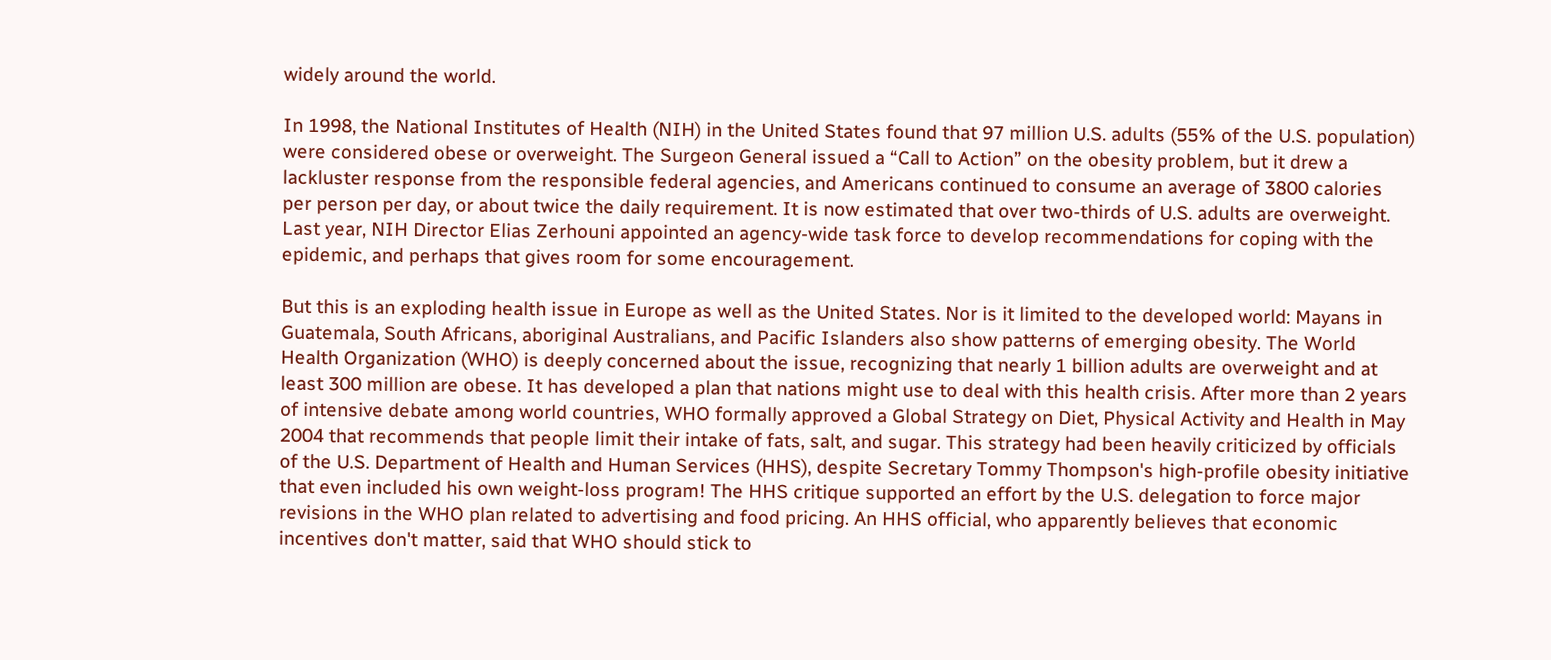widely around the world.

In 1998, the National Institutes of Health (NIH) in the United States found that 97 million U.S. adults (55% of the U.S. population) were considered obese or overweight. The Surgeon General issued a “Call to Action” on the obesity problem, but it drew a lackluster response from the responsible federal agencies, and Americans continued to consume an average of 3800 calories per person per day, or about twice the daily requirement. It is now estimated that over two-thirds of U.S. adults are overweight. Last year, NIH Director Elias Zerhouni appointed an agency-wide task force to develop recommendations for coping with the epidemic, and perhaps that gives room for some encouragement.

But this is an exploding health issue in Europe as well as the United States. Nor is it limited to the developed world: Mayans in Guatemala, South Africans, aboriginal Australians, and Pacific Islanders also show patterns of emerging obesity. The World Health Organization (WHO) is deeply concerned about the issue, recognizing that nearly 1 billion adults are overweight and at least 300 million are obese. It has developed a plan that nations might use to deal with this health crisis. After more than 2 years of intensive debate among world countries, WHO formally approved a Global Strategy on Diet, Physical Activity and Health in May 2004 that recommends that people limit their intake of fats, salt, and sugar. This strategy had been heavily criticized by officials of the U.S. Department of Health and Human Services (HHS), despite Secretary Tommy Thompson's high-profile obesity initiative that even included his own weight-loss program! The HHS critique supported an effort by the U.S. delegation to force major revisions in the WHO plan related to advertising and food pricing. An HHS official, who apparently believes that economic incentives don't matter, said that WHO should stick to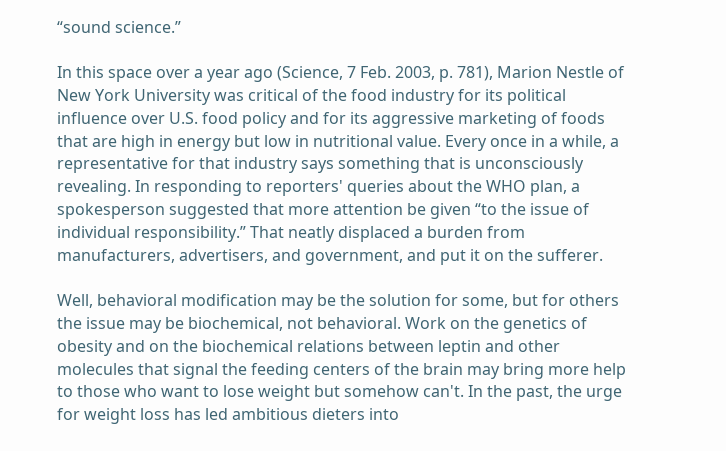“sound science.”

In this space over a year ago (Science, 7 Feb. 2003, p. 781), Marion Nestle of New York University was critical of the food industry for its political influence over U.S. food policy and for its aggressive marketing of foods that are high in energy but low in nutritional value. Every once in a while, a representative for that industry says something that is unconsciously revealing. In responding to reporters' queries about the WHO plan, a spokesperson suggested that more attention be given “to the issue of individual responsibility.” That neatly displaced a burden from manufacturers, advertisers, and government, and put it on the sufferer.

Well, behavioral modification may be the solution for some, but for others the issue may be biochemical, not behavioral. Work on the genetics of obesity and on the biochemical relations between leptin and other molecules that signal the feeding centers of the brain may bring more help to those who want to lose weight but somehow can't. In the past, the urge for weight loss has led ambitious dieters into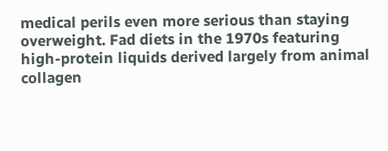medical perils even more serious than staying overweight. Fad diets in the 1970s featuring high-protein liquids derived largely from animal collagen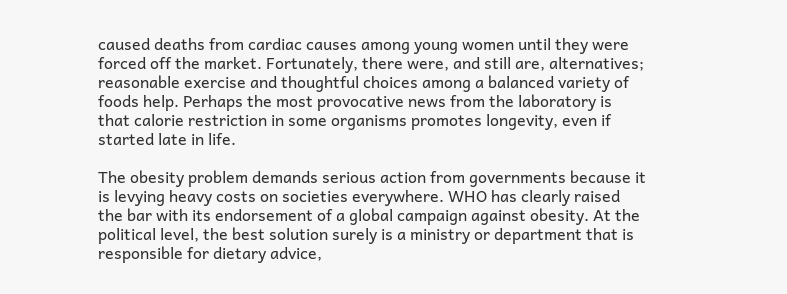caused deaths from cardiac causes among young women until they were forced off the market. Fortunately, there were, and still are, alternatives; reasonable exercise and thoughtful choices among a balanced variety of foods help. Perhaps the most provocative news from the laboratory is that calorie restriction in some organisms promotes longevity, even if started late in life.

The obesity problem demands serious action from governments because it is levying heavy costs on societies everywhere. WHO has clearly raised the bar with its endorsement of a global campaign against obesity. At the political level, the best solution surely is a ministry or department that is responsible for dietary advice,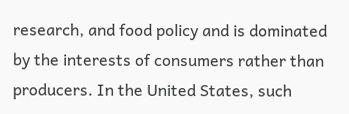research, and food policy and is dominated by the interests of consumers rather than producers. In the United States, such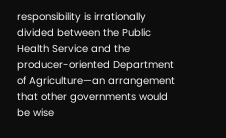responsibility is irrationally divided between the Public Health Service and the producer-oriented Department of Agriculture—an arrangement that other governments would be wise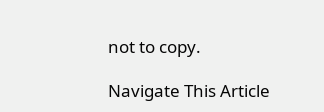not to copy.

Navigate This Article